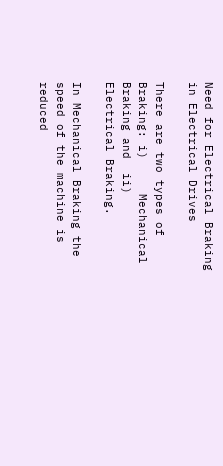Need for Electrical Braking in Electrical Drives

There are two types of Braking: i)     Mechanical Braking and  ii)     Electrical Braking.

In Mechanical Braking the speed of the machine is reduced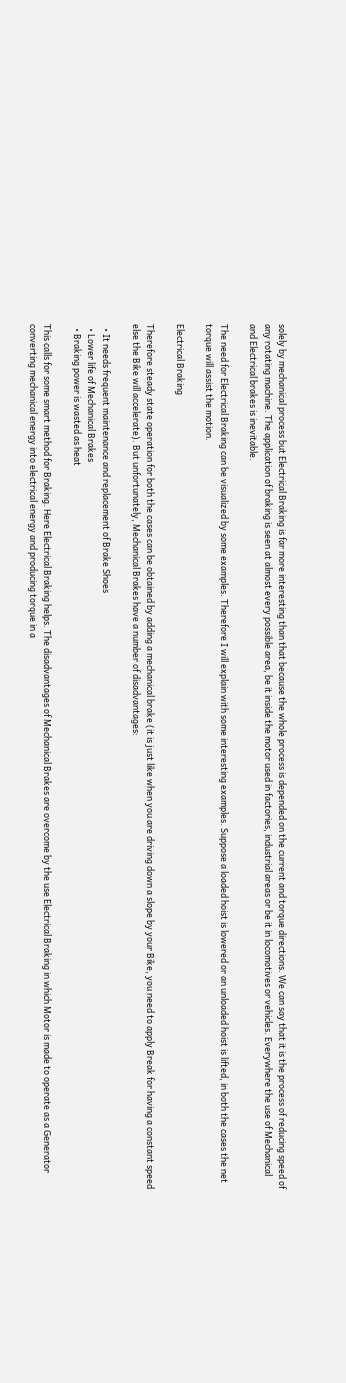solely by mechanical process but Electrical Braking is far more interesting than that because the whole process is depended on the current and torque directions. We can say that it is the process of reducing speed of any rotating machine. The application of braking is seen at almost every possible area, be it inside the motor used in factories, industrial areas or be it in locomotives or vehicles. Everywhere the use of Mechanical and Electrical brakes is inevitable.

The need for Electrical Braking can be visualized by some examples. Therefore I will explain with some interesting examples. Suppose a loaded hoist is lowered or an unloaded hoist is lifted, in both the cases the net torque will assist the motion.

Electrical Braking

Therefore steady state operation for both the cases can be obtained by adding a mechanical brake (it is just like when you are driving down a slope by your Bike, you need to apply Break for having a constant speed else the Bike will accelerate). But unfortunately, Mechanical Brakes have a number of disadvantages:

  • It needs frequent maintenance and replacement of Brake Shoes
  • Lower life of Mechanical Brakes
  • Braking power is wasted as heat

This calls for some smart method for Braking. Here Electrical Braking helps. The disadvantages of Mechanical Brakes are overcome by the use Electrical Braking in which Motor is made to operate as a Generator converting mechanical energy into electrical energy and producing torque in a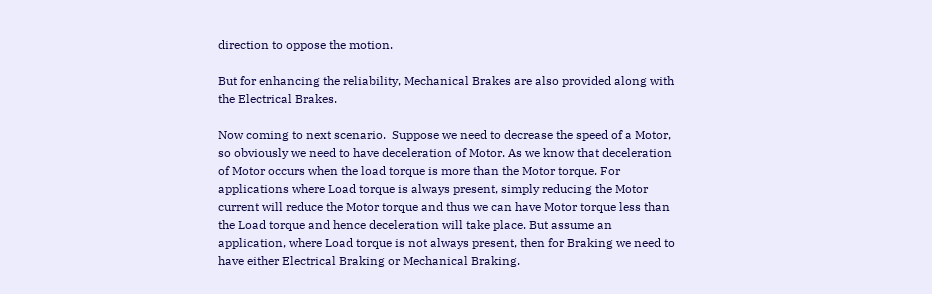direction to oppose the motion.

But for enhancing the reliability, Mechanical Brakes are also provided along with the Electrical Brakes.

Now coming to next scenario.  Suppose we need to decrease the speed of a Motor, so obviously we need to have deceleration of Motor. As we know that deceleration of Motor occurs when the load torque is more than the Motor torque. For applications where Load torque is always present, simply reducing the Motor current will reduce the Motor torque and thus we can have Motor torque less than the Load torque and hence deceleration will take place. But assume an application, where Load torque is not always present, then for Braking we need to have either Electrical Braking or Mechanical Braking.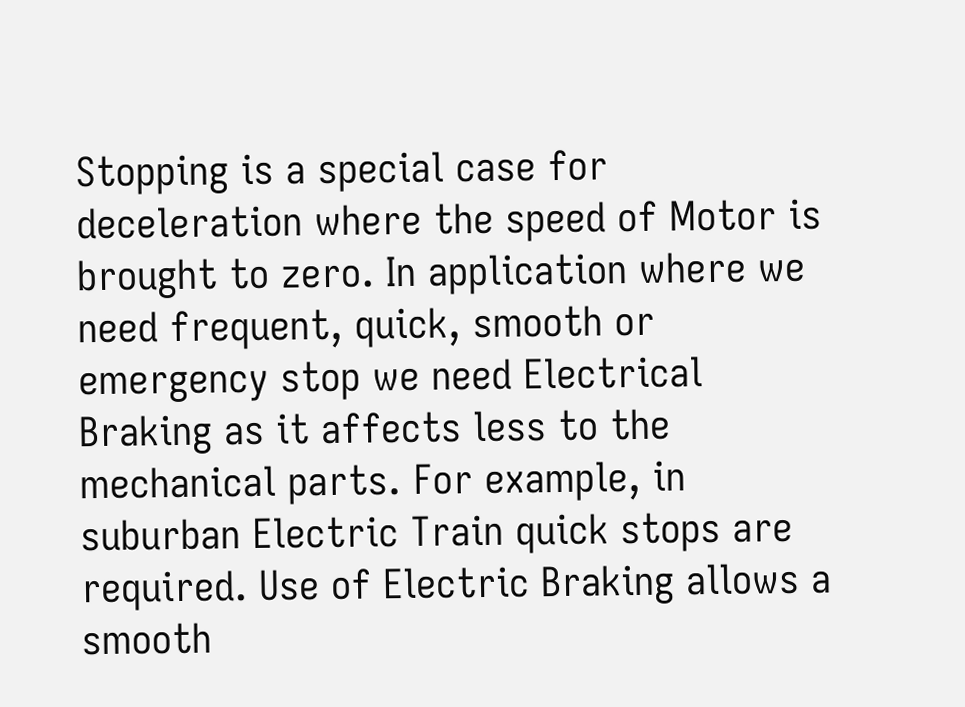Stopping is a special case for deceleration where the speed of Motor is brought to zero. In application where we need frequent, quick, smooth or emergency stop we need Electrical Braking as it affects less to the mechanical parts. For example, in suburban Electric Train quick stops are required. Use of Electric Braking allows a smooth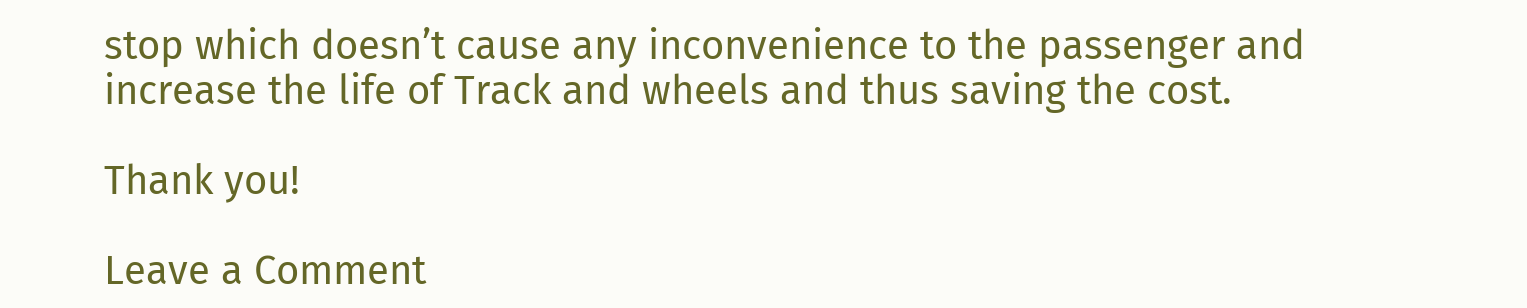stop which doesn’t cause any inconvenience to the passenger and increase the life of Track and wheels and thus saving the cost.

Thank you!

Leave a Comment